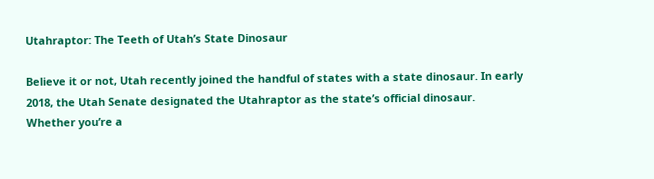Utahraptor: The Teeth of Utah’s State Dinosaur

Believe it or not, Utah recently joined the handful of states with a state dinosaur. In early 2018, the Utah Senate designated the Utahraptor as the state’s official dinosaur. Whether you’re a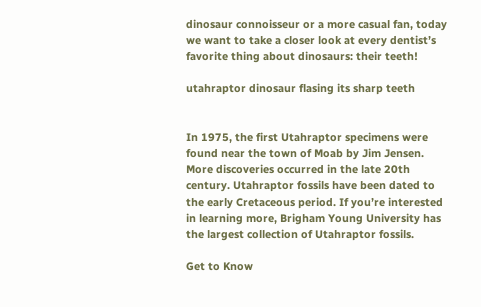dinosaur connoisseur or a more casual fan, today we want to take a closer look at every dentist’s favorite thing about dinosaurs: their teeth!

utahraptor dinosaur flasing its sharp teeth


In 1975, the first Utahraptor specimens were found near the town of Moab by Jim Jensen. More discoveries occurred in the late 20th century. Utahraptor fossils have been dated to the early Cretaceous period. If you’re interested in learning more, Brigham Young University has the largest collection of Utahraptor fossils.

Get to Know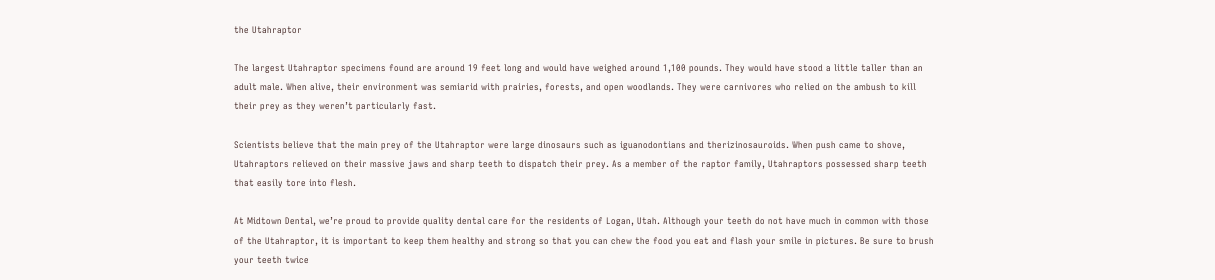the Utahraptor

The largest Utahraptor specimens found are around 19 feet long and would have weighed around 1,100 pounds. They would have stood a little taller than an adult male. When alive, their environment was semiarid with prairies, forests, and open woodlands. They were carnivores who relied on the ambush to kill their prey as they weren’t particularly fast.

Scientists believe that the main prey of the Utahraptor were large dinosaurs such as iguanodontians and therizinosauroids. When push came to shove, Utahraptors relieved on their massive jaws and sharp teeth to dispatch their prey. As a member of the raptor family, Utahraptors possessed sharp teeth that easily tore into flesh.

At Midtown Dental, we’re proud to provide quality dental care for the residents of Logan, Utah. Although your teeth do not have much in common with those of the Utahraptor, it is important to keep them healthy and strong so that you can chew the food you eat and flash your smile in pictures. Be sure to brush your teeth twice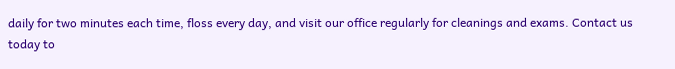daily for two minutes each time, floss every day, and visit our office regularly for cleanings and exams. Contact us today to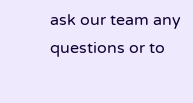ask our team any questions or to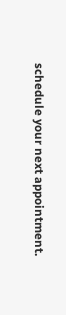schedule your next appointment.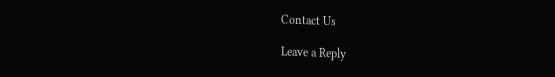Contact Us

Leave a Reply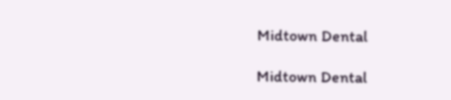Midtown Dental

Midtown Dental